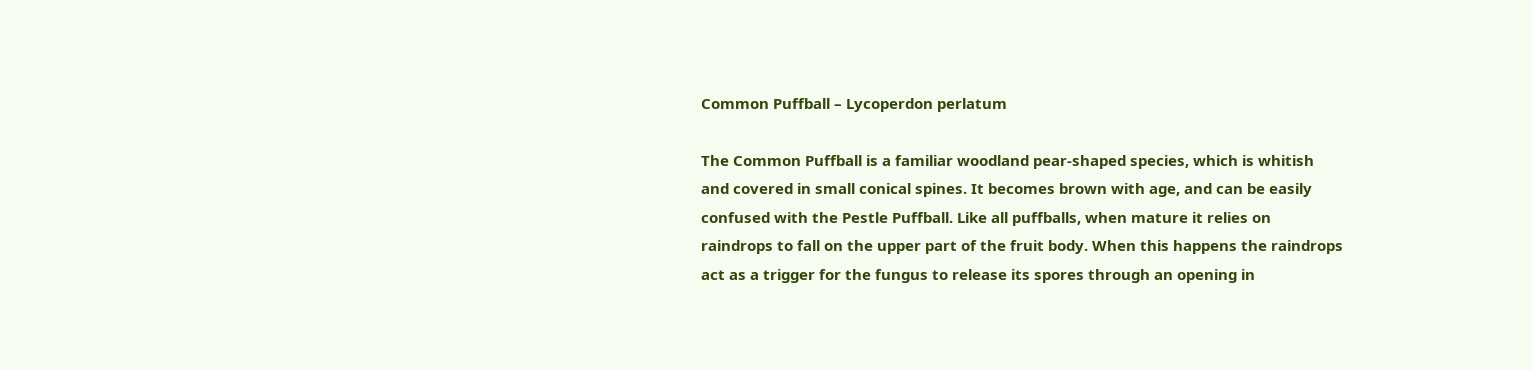Common Puffball – Lycoperdon perlatum

The Common Puffball is a familiar woodland pear-shaped species, which is whitish and covered in small conical spines. It becomes brown with age, and can be easily confused with the Pestle Puffball. Like all puffballs, when mature it relies on raindrops to fall on the upper part of the fruit body. When this happens the raindrops act as a trigger for the fungus to release its spores through an opening in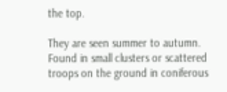the top.

They are seen summer to autumn. Found in small clusters or scattered troops on the ground in coniferous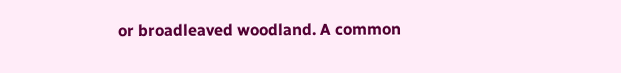or broadleaved woodland. A common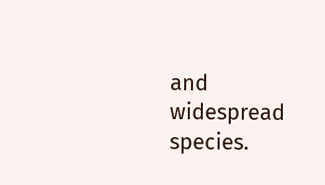and widespread species.